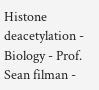Histone deacetylation - Biology - Prof. Sean filman -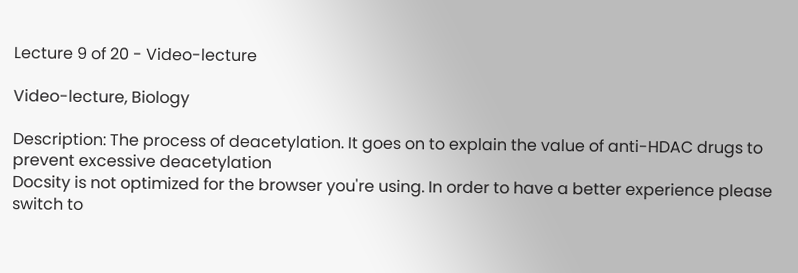Lecture 9 of 20 - Video-lecture

Video-lecture, Biology

Description: The process of deacetylation. It goes on to explain the value of anti-HDAC drugs to prevent excessive deacetylation
Docsity is not optimized for the browser you're using. In order to have a better experience please switch to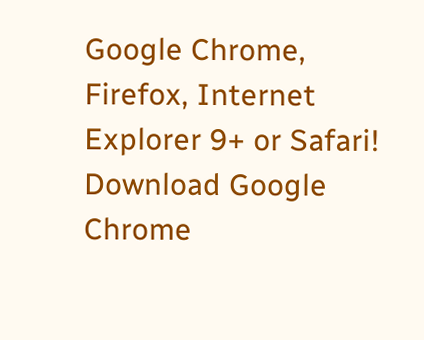Google Chrome, Firefox, Internet Explorer 9+ or Safari! Download Google Chrome